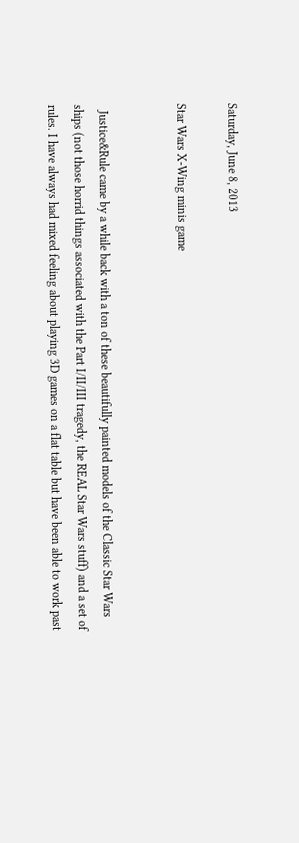Saturday, June 8, 2013

Star Wars X-Wing minis game


  Justice&Rule came by a while back with a ton of these beautifully painted models of the Classic Star Wars ships (not those horrid things associated with the Part I/II/III tragedy, the REAL Star Wars stuff) and a set of rules. I have always had mixed feeling about playing 3D games on a flat table but have been able to work past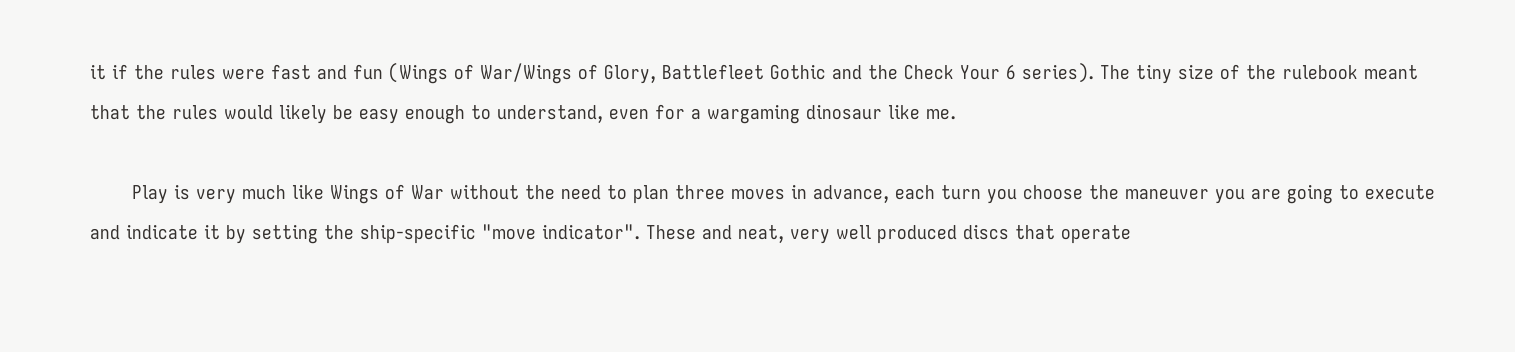it if the rules were fast and fun (Wings of War/Wings of Glory, Battlefleet Gothic and the Check Your 6 series). The tiny size of the rulebook meant that the rules would likely be easy enough to understand, even for a wargaming dinosaur like me.

       Play is very much like Wings of War without the need to plan three moves in advance, each turn you choose the maneuver you are going to execute and indicate it by setting the ship-specific "move indicator". These and neat, very well produced discs that operate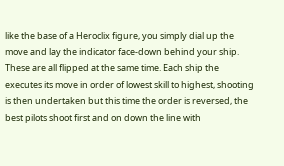like the base of a Heroclix figure, you simply dial up the move and lay the indicator face-down behind your ship. These are all flipped at the same time. Each ship the executes its move in order of lowest skill to highest, shooting is then undertaken but this time the order is reversed, the best pilots shoot first and on down the line with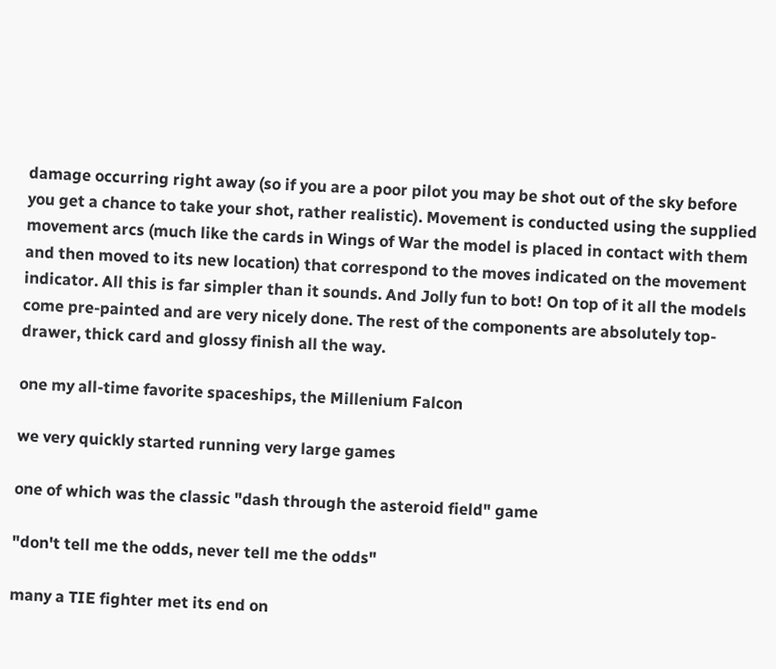damage occurring right away (so if you are a poor pilot you may be shot out of the sky before you get a chance to take your shot, rather realistic). Movement is conducted using the supplied movement arcs (much like the cards in Wings of War the model is placed in contact with them and then moved to its new location) that correspond to the moves indicated on the movement indicator. All this is far simpler than it sounds. And Jolly fun to bot! On top of it all the models come pre-painted and are very nicely done. The rest of the components are absolutely top-drawer, thick card and glossy finish all the way.

one my all-time favorite spaceships, the Millenium Falcon

we very quickly started running very large games

one of which was the classic "dash through the asteroid field" game

"don't tell me the odds, never tell me the odds"

many a TIE fighter met its end on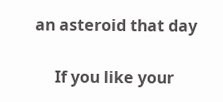an asteroid that day

     If you like your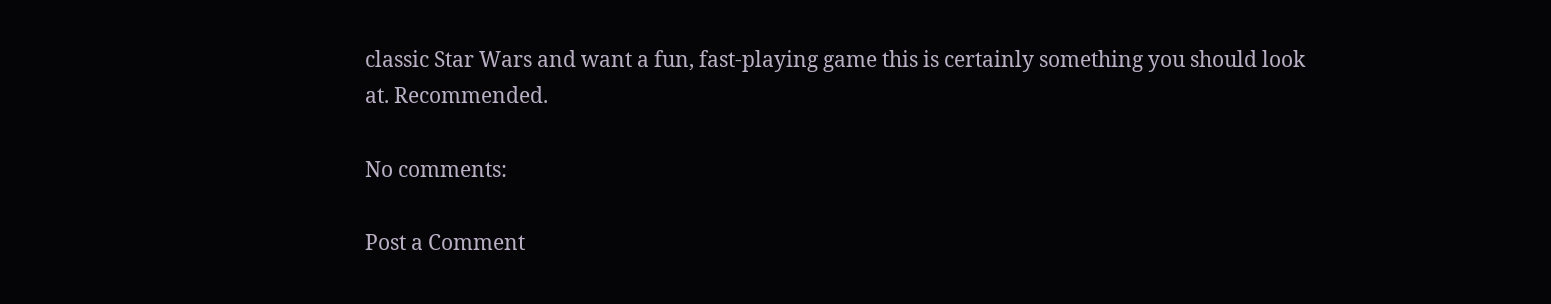classic Star Wars and want a fun, fast-playing game this is certainly something you should look at. Recommended.

No comments:

Post a Comment